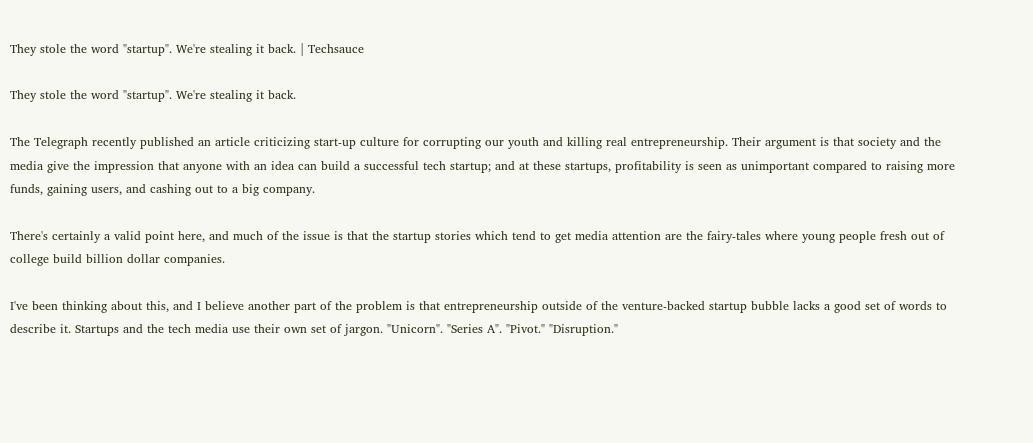They stole the word "startup". We're stealing it back. | Techsauce

They stole the word "startup". We're stealing it back.

The Telegraph recently published an article criticizing start-up culture for corrupting our youth and killing real entrepreneurship. Their argument is that society and the media give the impression that anyone with an idea can build a successful tech startup; and at these startups, profitability is seen as unimportant compared to raising more funds, gaining users, and cashing out to a big company.

There's certainly a valid point here, and much of the issue is that the startup stories which tend to get media attention are the fairy-tales where young people fresh out of college build billion dollar companies.

I've been thinking about this, and I believe another part of the problem is that entrepreneurship outside of the venture-backed startup bubble lacks a good set of words to describe it. Startups and the tech media use their own set of jargon. "Unicorn". "Series A". "Pivot." "Disruption."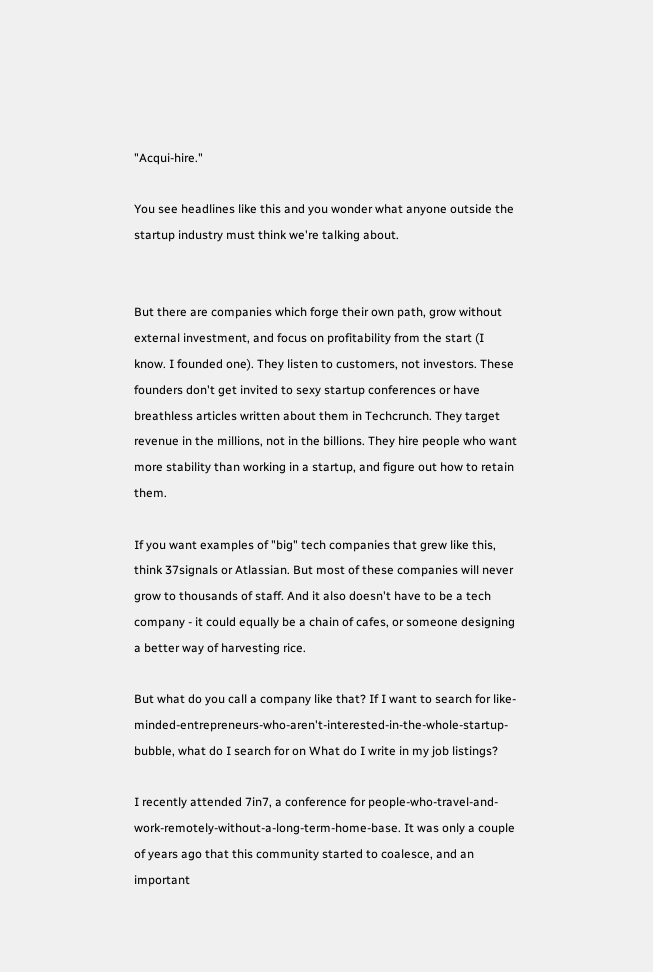"Acqui-hire."

You see headlines like this and you wonder what anyone outside the startup industry must think we're talking about.


But there are companies which forge their own path, grow without external investment, and focus on profitability from the start (I know. I founded one). They listen to customers, not investors. These founders don't get invited to sexy startup conferences or have breathless articles written about them in Techcrunch. They target revenue in the millions, not in the billions. They hire people who want more stability than working in a startup, and figure out how to retain them.

If you want examples of "big" tech companies that grew like this, think 37signals or Atlassian. But most of these companies will never grow to thousands of staff. And it also doesn't have to be a tech company - it could equally be a chain of cafes, or someone designing a better way of harvesting rice.

But what do you call a company like that? If I want to search for like-minded-entrepreneurs-who-aren't-interested-in-the-whole-startup-bubble, what do I search for on What do I write in my job listings?

I recently attended 7in7, a conference for people-who-travel-and-work-remotely-without-a-long-term-home-base. It was only a couple of years ago that this community started to coalesce, and an important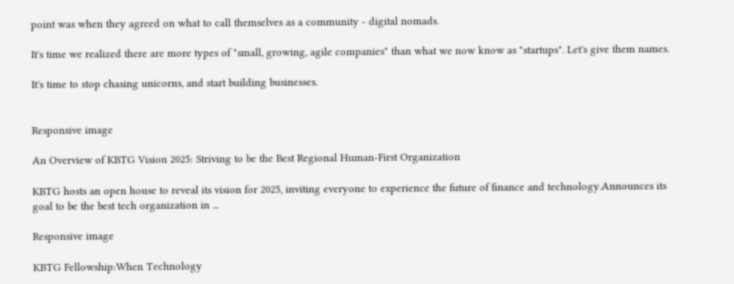point was when they agreed on what to call themselves as a community - digital nomads.

It's time we realized there are more types of "small, growing, agile companies" than what we now know as "startups". Let's give them names.

It's time to stop chasing unicorns, and start building businesses.


Responsive image

An Overview of KBTG Vision 2025: Striving to be the Best Regional Human-First Organization

KBTG hosts an open house to reveal its vision for 2025, inviting everyone to experience the future of finance and technology.Announces its goal to be the best tech organization in ...

Responsive image

KBTG Fellowship:When Technology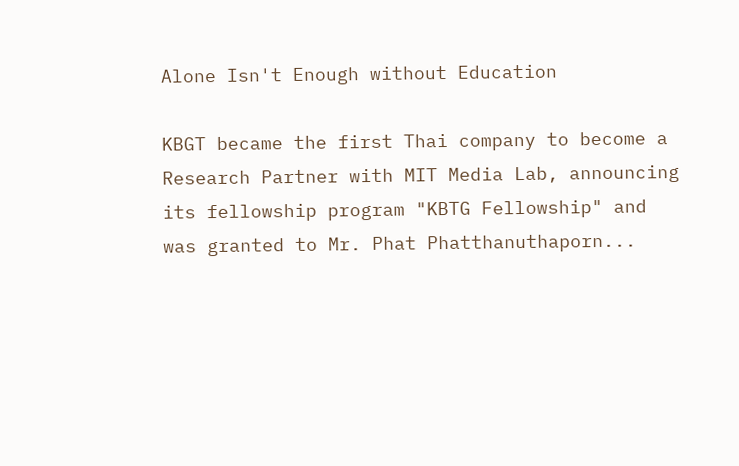Alone Isn't Enough without Education

KBGT became the first Thai company to become a Research Partner with MIT Media Lab, announcing its fellowship program "KBTG Fellowship" and was granted to Mr. Phat Phatthanuthaporn...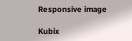Responsive image

Kubix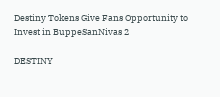Destiny Tokens Give Fans Opportunity to Invest in BuppeSanNivas 2

DESTINY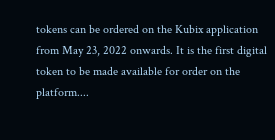tokens can be ordered on the Kubix application from May 23, 2022 onwards. It is the first digital token to be made available for order on the platform....